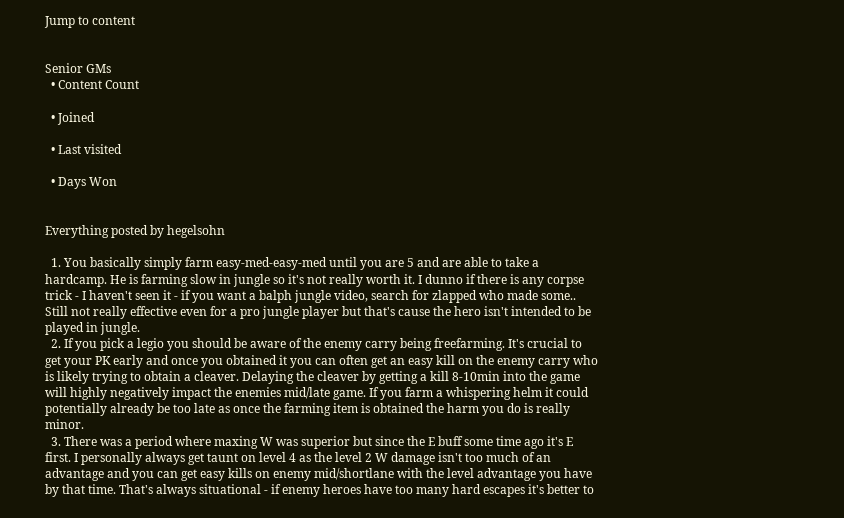Jump to content


Senior GMs
  • Content Count

  • Joined

  • Last visited

  • Days Won


Everything posted by hegelsohn

  1. You basically simply farm easy-med-easy-med until you are 5 and are able to take a hardcamp. He is farming slow in jungle so it's not really worth it. I dunno if there is any corpse trick - I haven't seen it - if you want a balph jungle video, search for zlapped who made some.. Still not really effective even for a pro jungle player but that's cause the hero isn't intended to be played in jungle.
  2. If you pick a legio you should be aware of the enemy carry being freefarming. It's crucial to get your PK early and once you obtained it you can often get an easy kill on the enemy carry who is likely trying to obtain a cleaver. Delaying the cleaver by getting a kill 8-10min into the game will highly negatively impact the enemies mid/late game. If you farm a whispering helm it could potentially already be too late as once the farming item is obtained the harm you do is really minor.
  3. There was a period where maxing W was superior but since the E buff some time ago it's E first. I personally always get taunt on level 4 as the level 2 W damage isn't too much of an advantage and you can get easy kills on enemy mid/shortlane with the level advantage you have by that time. That's always situational - if enemy heroes have too many hard escapes it's better to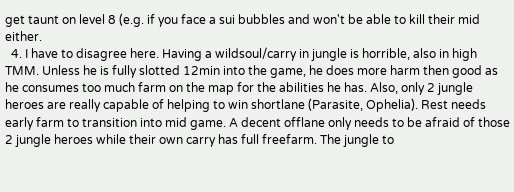get taunt on level 8 (e.g. if you face a sui bubbles and won't be able to kill their mid either.
  4. I have to disagree here. Having a wildsoul/carry in jungle is horrible, also in high TMM. Unless he is fully slotted 12min into the game, he does more harm then good as he consumes too much farm on the map for the abilities he has. Also, only 2 jungle heroes are really capable of helping to win shortlane (Parasite, Ophelia). Rest needs early farm to transition into mid game. A decent offlane only needs to be afraid of those 2 jungle heroes while their own carry has full freefarm. The jungle to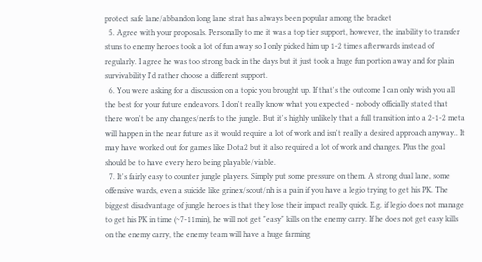protect safe lane/abbandon long lane strat has always been popular among the bracket
  5. Agree with your proposals. Personally to me it was a top tier support, however, the inability to transfer stuns to enemy heroes took a lot of fun away so I only picked him up 1-2 times afterwards instead of regularly. I agree he was too strong back in the days but it just took a huge fun portion away and for plain survivability I'd rather choose a different support.
  6. You were asking for a discussion on a topic you brought up. If that's the outcome I can only wish you all the best for your future endeavors. I don't really know what you expected - nobody officially stated that there won't be any changes/nerfs to the jungle. But it's highly unlikely that a full transition into a 2-1-2 meta will happen in the near future as it would require a lot of work and isn't really a desired approach anyway.. It may have worked out for games like Dota2 but it also required a lot of work and changes. Plus the goal should be to have every hero being playable/viable.
  7. It's fairly easy to counter jungle players. Simply put some pressure on them. A strong dual lane, some offensive wards, even a suicide like grinex/scout/nh is a pain if you have a legio trying to get his PK. The biggest disadvantage of jungle heroes is that they lose their impact really quick. E.g. if legio does not manage to get his PK in time (~7-11min), he will not get "easy" kills on the enemy carry. If he does not get easy kills on the enemy carry, the enemy team will have a huge farming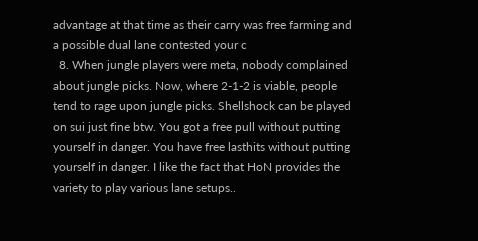advantage at that time as their carry was free farming and a possible dual lane contested your c
  8. When jungle players were meta, nobody complained about jungle picks. Now, where 2-1-2 is viable, people tend to rage upon jungle picks. Shellshock can be played on sui just fine btw. You got a free pull without putting yourself in danger. You have free lasthits without putting yourself in danger. I like the fact that HoN provides the variety to play various lane setups..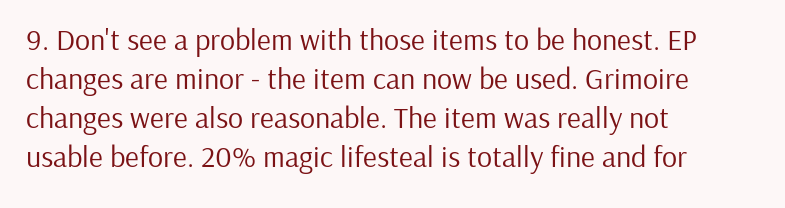9. Don't see a problem with those items to be honest. EP changes are minor - the item can now be used. Grimoire changes were also reasonable. The item was really not usable before. 20% magic lifesteal is totally fine and for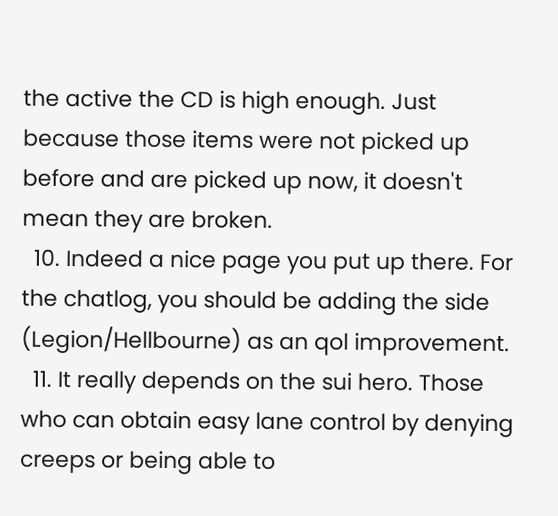the active the CD is high enough. Just because those items were not picked up before and are picked up now, it doesn't mean they are broken.
  10. Indeed a nice page you put up there. For the chatlog, you should be adding the side (Legion/Hellbourne) as an qol improvement.
  11. It really depends on the sui hero. Those who can obtain easy lane control by denying creeps or being able to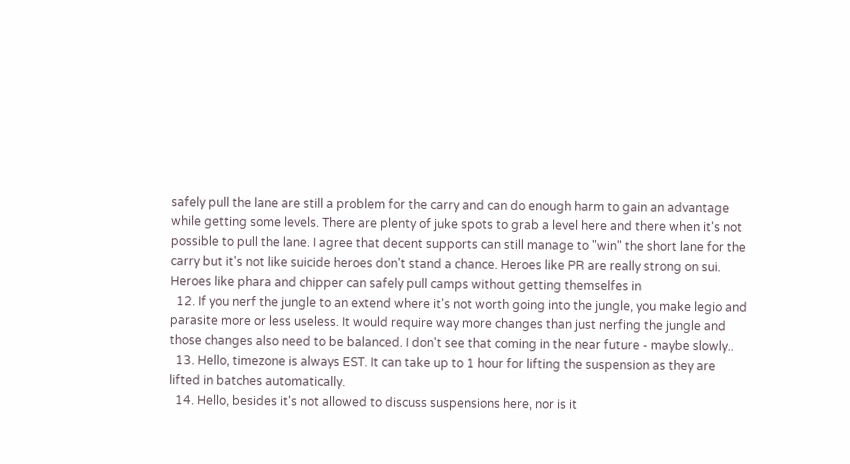safely pull the lane are still a problem for the carry and can do enough harm to gain an advantage while getting some levels. There are plenty of juke spots to grab a level here and there when it's not possible to pull the lane. I agree that decent supports can still manage to "win" the short lane for the carry but it's not like suicide heroes don't stand a chance. Heroes like PR are really strong on sui. Heroes like phara and chipper can safely pull camps without getting themselfes in
  12. If you nerf the jungle to an extend where it's not worth going into the jungle, you make legio and parasite more or less useless. It would require way more changes than just nerfing the jungle and those changes also need to be balanced. I don't see that coming in the near future - maybe slowly..
  13. Hello, timezone is always EST. It can take up to 1 hour for lifting the suspension as they are lifted in batches automatically.
  14. Hello, besides it's not allowed to discuss suspensions here, nor is it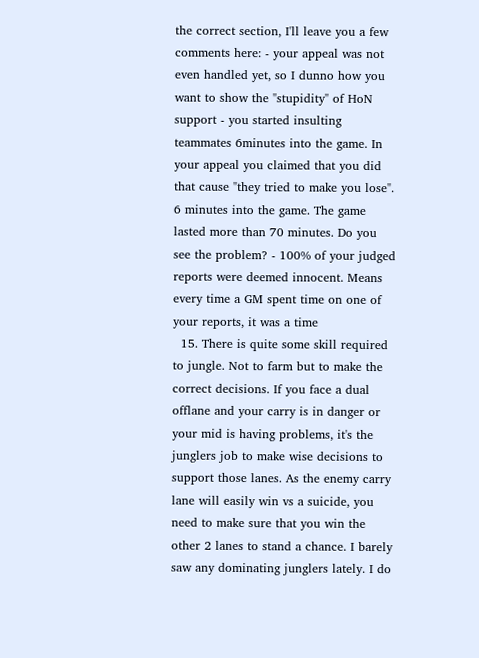the correct section, I'll leave you a few comments here: - your appeal was not even handled yet, so I dunno how you want to show the "stupidity" of HoN support - you started insulting teammates 6minutes into the game. In your appeal you claimed that you did that cause "they tried to make you lose". 6 minutes into the game. The game lasted more than 70 minutes. Do you see the problem? - 100% of your judged reports were deemed innocent. Means every time a GM spent time on one of your reports, it was a time
  15. There is quite some skill required to jungle. Not to farm but to make the correct decisions. If you face a dual offlane and your carry is in danger or your mid is having problems, it's the junglers job to make wise decisions to support those lanes. As the enemy carry lane will easily win vs a suicide, you need to make sure that you win the other 2 lanes to stand a chance. I barely saw any dominating junglers lately. I do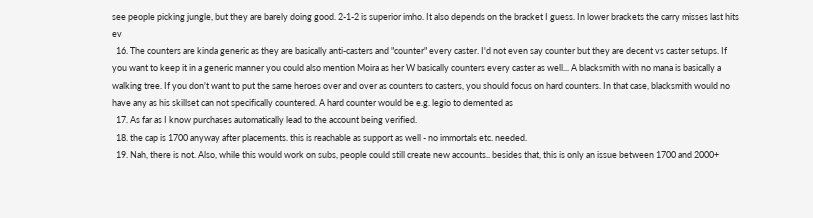see people picking jungle, but they are barely doing good. 2-1-2 is superior imho. It also depends on the bracket I guess. In lower brackets the carry misses last hits ev
  16. The counters are kinda generic as they are basically anti-casters and "counter" every caster. I'd not even say counter but they are decent vs caster setups. If you want to keep it in a generic manner you could also mention Moira as her W basically counters every caster as well... A blacksmith with no mana is basically a walking tree. If you don't want to put the same heroes over and over as counters to casters, you should focus on hard counters. In that case, blacksmith would no have any as his skillset can not specifically countered. A hard counter would be e.g. legio to demented as
  17. As far as I know purchases automatically lead to the account being verified.
  18. the cap is 1700 anyway after placements. this is reachable as support as well - no immortals etc. needed.
  19. Nah, there is not. Also, while this would work on subs, people could still create new accounts.. besides that, this is only an issue between 1700 and 2000+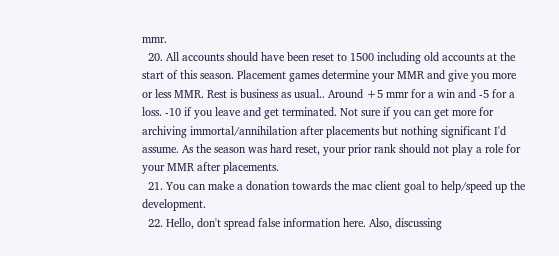mmr.
  20. All accounts should have been reset to 1500 including old accounts at the start of this season. Placement games determine your MMR and give you more or less MMR. Rest is business as usual.. Around +5 mmr for a win and -5 for a loss. -10 if you leave and get terminated. Not sure if you can get more for archiving immortal/annihilation after placements but nothing significant I'd assume. As the season was hard reset, your prior rank should not play a role for your MMR after placements.
  21. You can make a donation towards the mac client goal to help/speed up the development.
  22. Hello, don't spread false information here. Also, discussing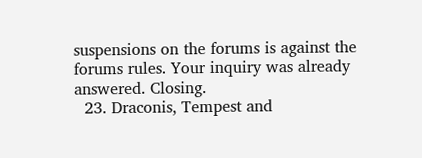suspensions on the forums is against the forums rules. Your inquiry was already answered. Closing.
  23. Draconis, Tempest and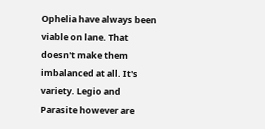Ophelia have always been viable on lane. That doesn't make them imbalanced at all. It's variety. Legio and Parasite however are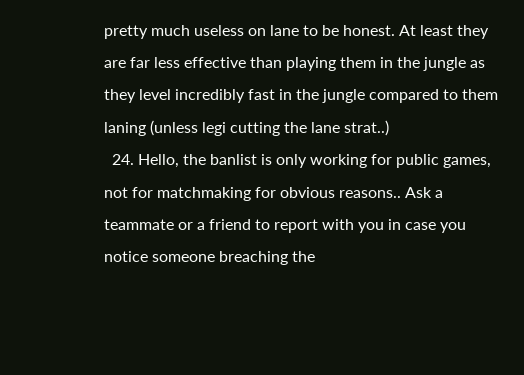pretty much useless on lane to be honest. At least they are far less effective than playing them in the jungle as they level incredibly fast in the jungle compared to them laning (unless legi cutting the lane strat..)
  24. Hello, the banlist is only working for public games, not for matchmaking for obvious reasons.. Ask a teammate or a friend to report with you in case you notice someone breaching the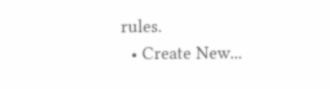rules.
  • Create New...